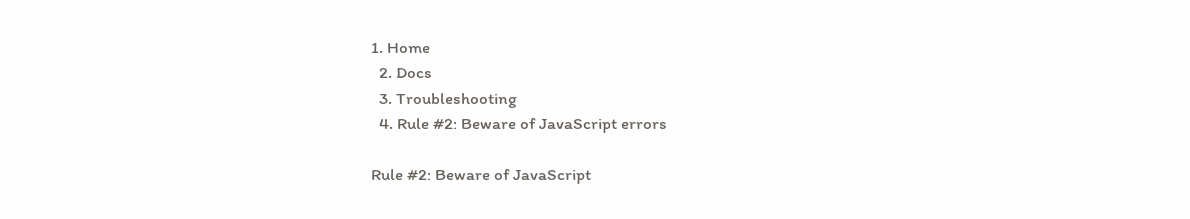1. Home
  2. Docs
  3. Troubleshooting
  4. Rule #2: Beware of JavaScript errors

Rule #2: Beware of JavaScript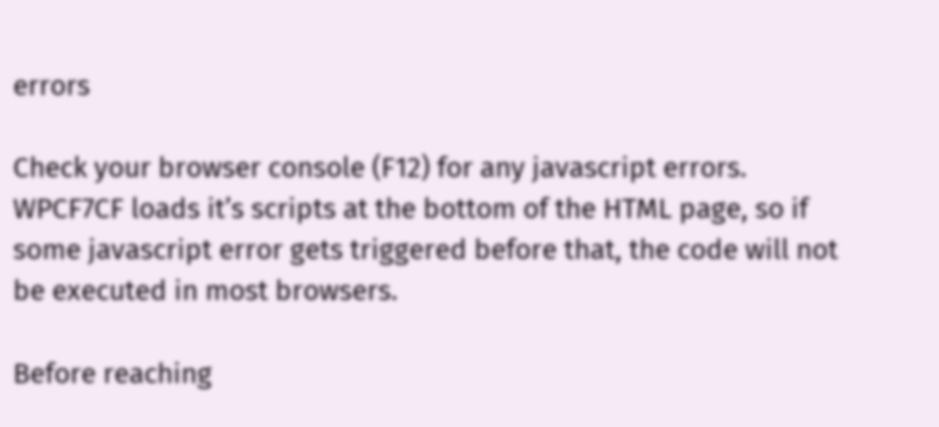errors

Check your browser console (F12) for any javascript errors. WPCF7CF loads it’s scripts at the bottom of the HTML page, so if some javascript error gets triggered before that, the code will not be executed in most browsers.

Before reaching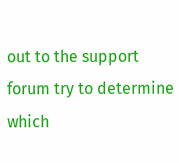out to the support forum try to determine which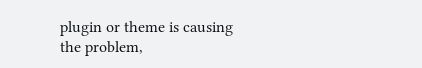plugin or theme is causing the problem,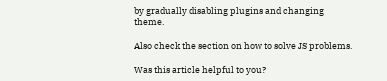by gradually disabling plugins and changing theme.

Also check the section on how to solve JS problems.

Was this article helpful to you?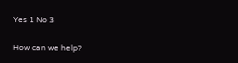Yes 1 No 3

How can we help?